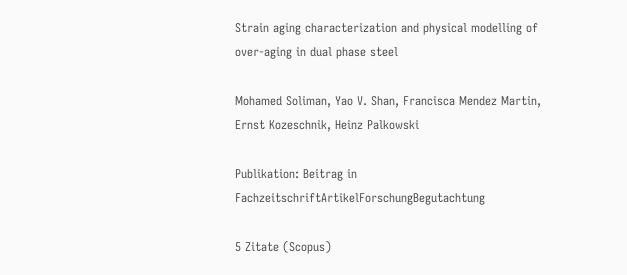Strain aging characterization and physical modelling of over-aging in dual phase steel

Mohamed Soliman, Yao V. Shan, Francisca Mendez Martin, Ernst Kozeschnik, Heinz Palkowski

Publikation: Beitrag in FachzeitschriftArtikelForschungBegutachtung

5 Zitate (Scopus)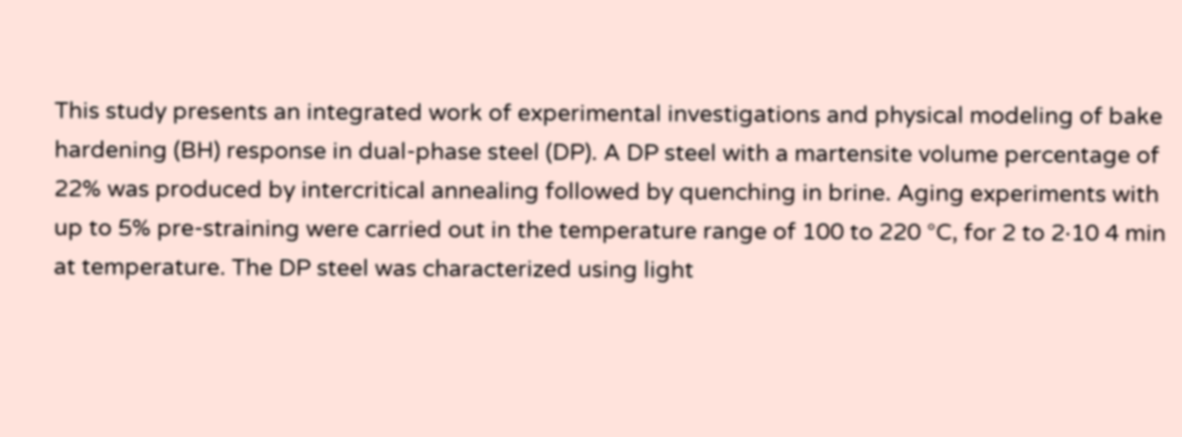This study presents an integrated work of experimental investigations and physical modeling of bake hardening (BH) response in dual-phase steel (DP). A DP steel with a martensite volume percentage of 22% was produced by intercritical annealing followed by quenching in brine. Aging experiments with up to 5% pre-straining were carried out in the temperature range of 100 to 220 °C, for 2 to 2·10 4 min at temperature. The DP steel was characterized using light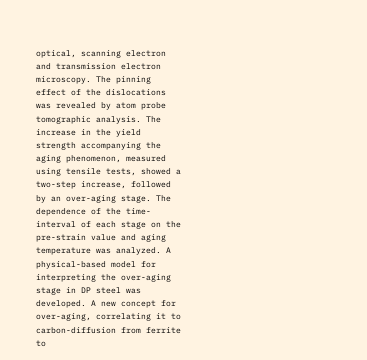optical, scanning electron and transmission electron microscopy. The pinning effect of the dislocations was revealed by atom probe tomographic analysis. The increase in the yield strength accompanying the aging phenomenon, measured using tensile tests, showed a two-step increase, followed by an over-aging stage. The dependence of the time-interval of each stage on the pre-strain value and aging temperature was analyzed. A physical-based model for interpreting the over-aging stage in DP steel was developed. A new concept for over-aging, correlating it to carbon-diffusion from ferrite to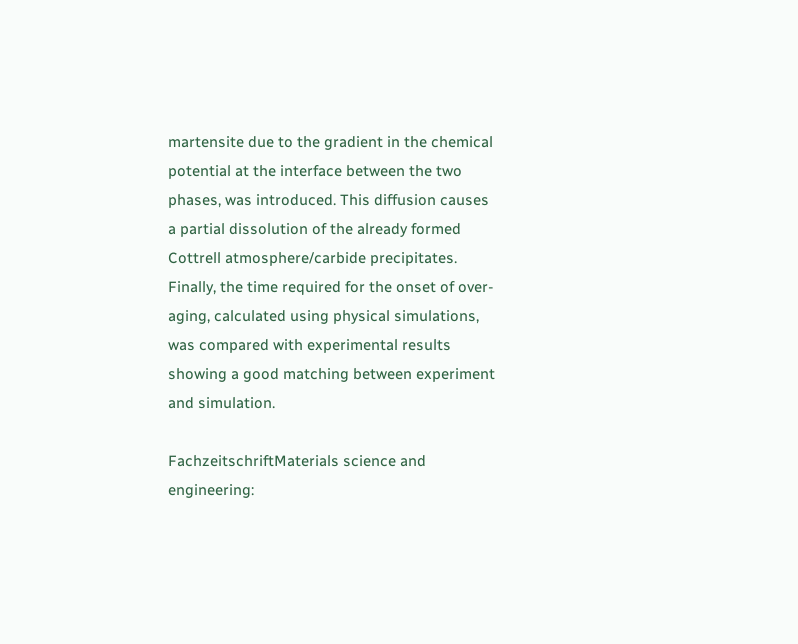martensite due to the gradient in the chemical potential at the interface between the two phases, was introduced. This diffusion causes a partial dissolution of the already formed Cottrell atmosphere/carbide precipitates. Finally, the time required for the onset of over-aging, calculated using physical simulations, was compared with experimental results showing a good matching between experiment and simulation.

FachzeitschriftMaterials science and engineering: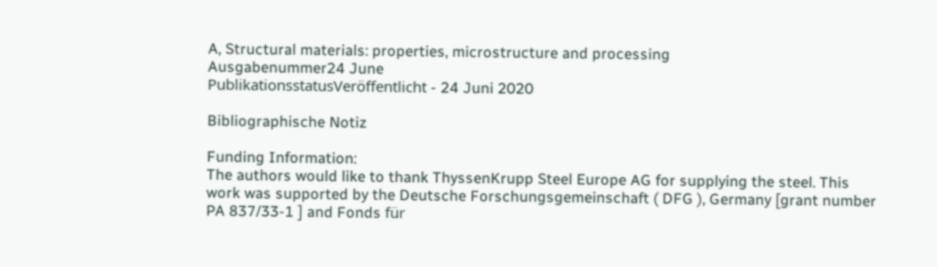A, Structural materials: properties, microstructure and processing
Ausgabenummer24 June
PublikationsstatusVeröffentlicht - 24 Juni 2020

Bibliographische Notiz

Funding Information:
The authors would like to thank ThyssenKrupp Steel Europe AG for supplying the steel. This work was supported by the Deutsche Forschungsgemeinschaft ( DFG ), Germany [grant number PA 837/33-1 ] and Fonds für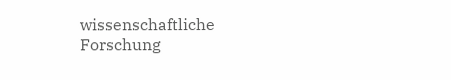wissenschaftliche Forschung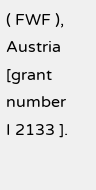( FWF ), Austria [grant number I 2133 ].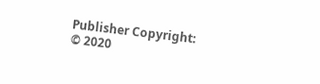Publisher Copyright:
© 2020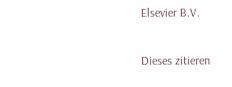Elsevier B.V.

Dieses zitieren